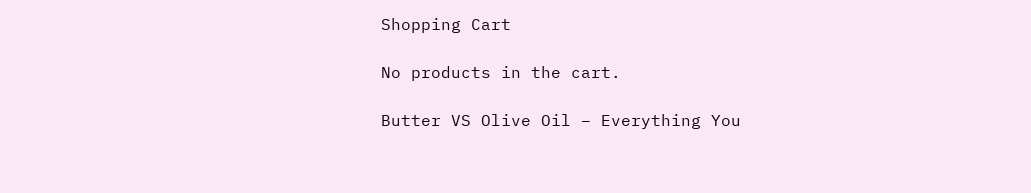Shopping Cart

No products in the cart.

Butter VS Olive Oil – Everything You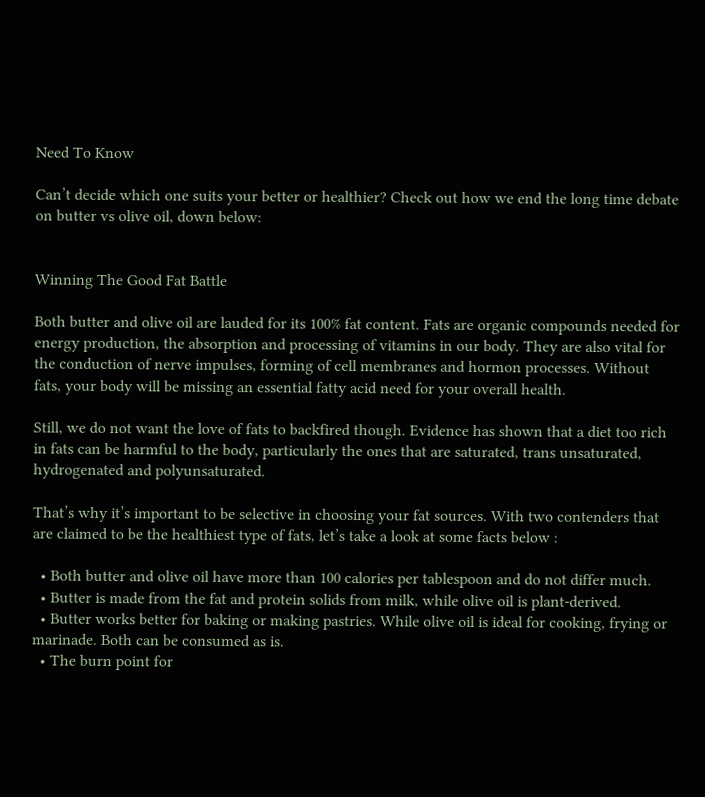Need To Know

Can’t decide which one suits your better or healthier? Check out how we end the long time debate on butter vs olive oil, down below:


Winning The Good Fat Battle

Both butter and olive oil are lauded for its 100% fat content. Fats are organic compounds needed for energy production, the absorption and processing of vitamins in our body. They are also vital for the conduction of nerve impulses, forming of cell membranes and hormon processes. Without fats, your body will be missing an essential fatty acid need for your overall health.

Still, we do not want the love of fats to backfired though. Evidence has shown that a diet too rich in fats can be harmful to the body, particularly the ones that are saturated, trans unsaturated, hydrogenated and polyunsaturated.

That’s why it’s important to be selective in choosing your fat sources. With two contenders that are claimed to be the healthiest type of fats, let’s take a look at some facts below :

  • Both butter and olive oil have more than 100 calories per tablespoon and do not differ much.
  • Butter is made from the fat and protein solids from milk, while olive oil is plant-derived.
  • Butter works better for baking or making pastries. While olive oil is ideal for cooking, frying or marinade. Both can be consumed as is.
  • The burn point for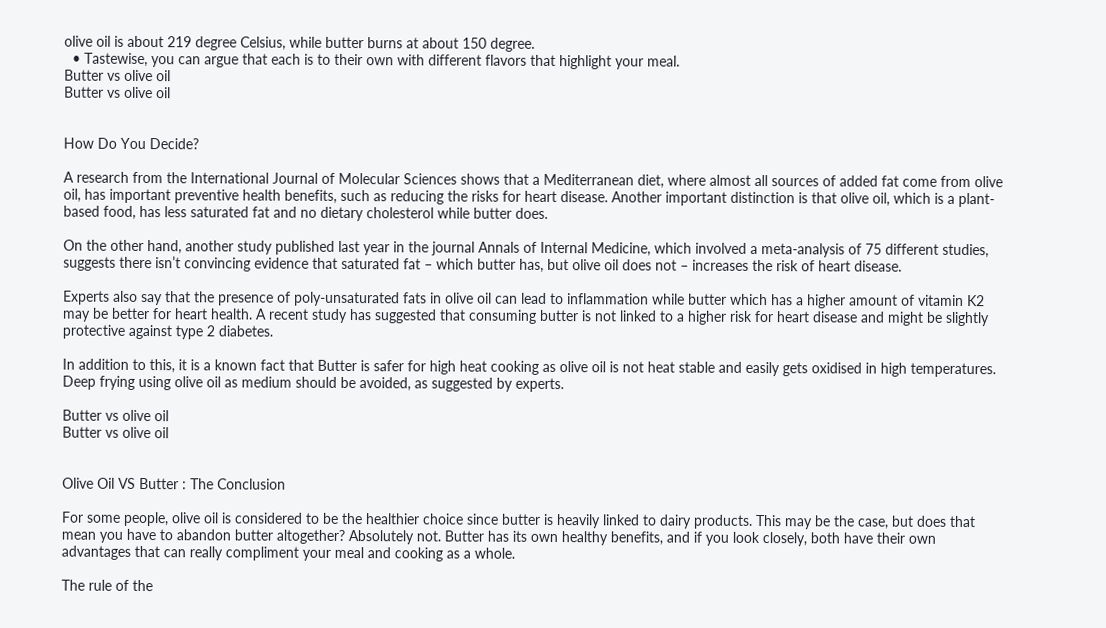olive oil is about 219 degree Celsius, while butter burns at about 150 degree.
  • Tastewise, you can argue that each is to their own with different flavors that highlight your meal.
Butter vs olive oil
Butter vs olive oil


How Do You Decide?

A research from the International Journal of Molecular Sciences shows that a Mediterranean diet, where almost all sources of added fat come from olive oil, has important preventive health benefits, such as reducing the risks for heart disease. Another important distinction is that olive oil, which is a plant-based food, has less saturated fat and no dietary cholesterol while butter does.

On the other hand, another study published last year in the journal Annals of Internal Medicine, which involved a meta-analysis of 75 different studies, suggests there isn’t convincing evidence that saturated fat – which butter has, but olive oil does not – increases the risk of heart disease.

Experts also say that the presence of poly-unsaturated fats in olive oil can lead to inflammation while butter which has a higher amount of vitamin K2 may be better for heart health. A recent study has suggested that consuming butter is not linked to a higher risk for heart disease and might be slightly protective against type 2 diabetes.

In addition to this, it is a known fact that Butter is safer for high heat cooking as olive oil is not heat stable and easily gets oxidised in high temperatures. Deep frying using olive oil as medium should be avoided, as suggested by experts.

Butter vs olive oil
Butter vs olive oil


Olive Oil VS Butter : The Conclusion

For some people, olive oil is considered to be the healthier choice since butter is heavily linked to dairy products. This may be the case, but does that mean you have to abandon butter altogether? Absolutely not. Butter has its own healthy benefits, and if you look closely, both have their own advantages that can really compliment your meal and cooking as a whole.

The rule of the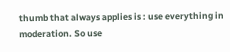thumb that always applies is : use everything in moderation. So use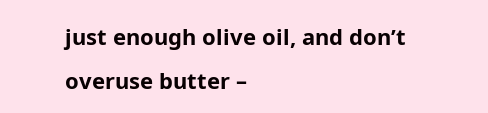just enough olive oil, and don’t overuse butter –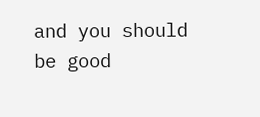and you should be good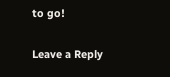to go!

Leave a Reply